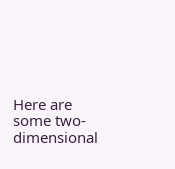Here are some two-dimensional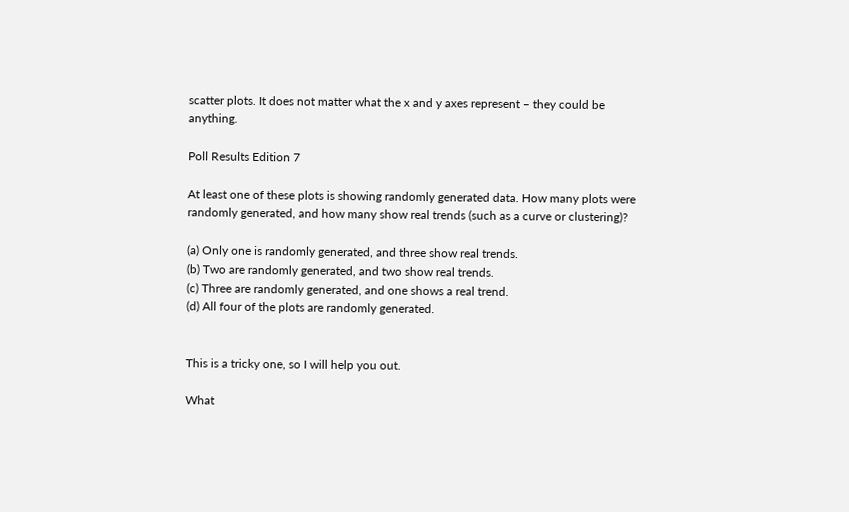scatter plots. It does not matter what the x and y axes represent – they could be anything.

Poll Results Edition 7

At least one of these plots is showing randomly generated data. How many plots were randomly generated, and how many show real trends (such as a curve or clustering)?

(a) Only one is randomly generated, and three show real trends.
(b) Two are randomly generated, and two show real trends.
(c) Three are randomly generated, and one shows a real trend.
(d) All four of the plots are randomly generated.


This is a tricky one, so I will help you out.

What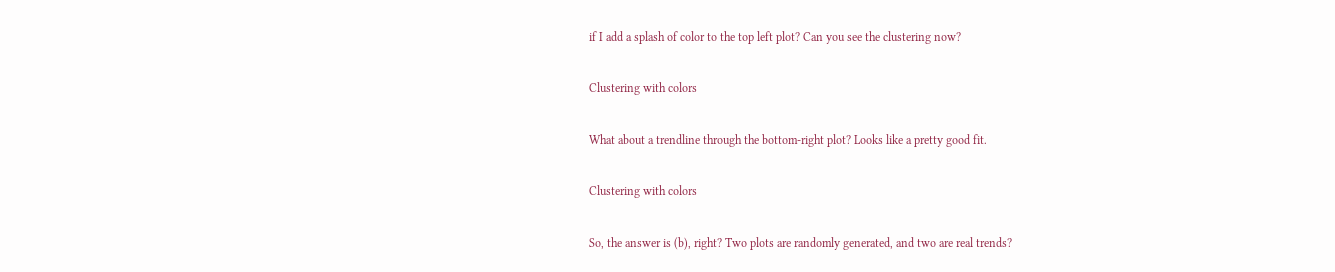if I add a splash of color to the top left plot? Can you see the clustering now?

Clustering with colors

What about a trendline through the bottom-right plot? Looks like a pretty good fit.

Clustering with colors

So, the answer is (b), right? Two plots are randomly generated, and two are real trends?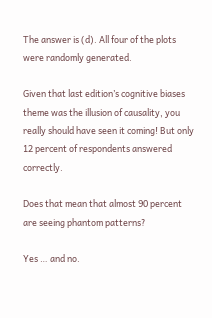The answer is (d). All four of the plots were randomly generated.

Given that last edition’s cognitive biases theme was the illusion of causality, you really should have seen it coming! But only 12 percent of respondents answered correctly.

Does that mean that almost 90 percent are seeing phantom patterns?

Yes … and no.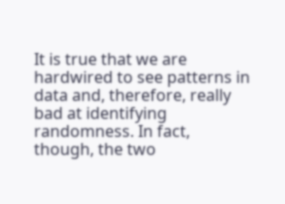It is true that we are hardwired to see patterns in data and, therefore, really bad at identifying randomness. In fact, though, the two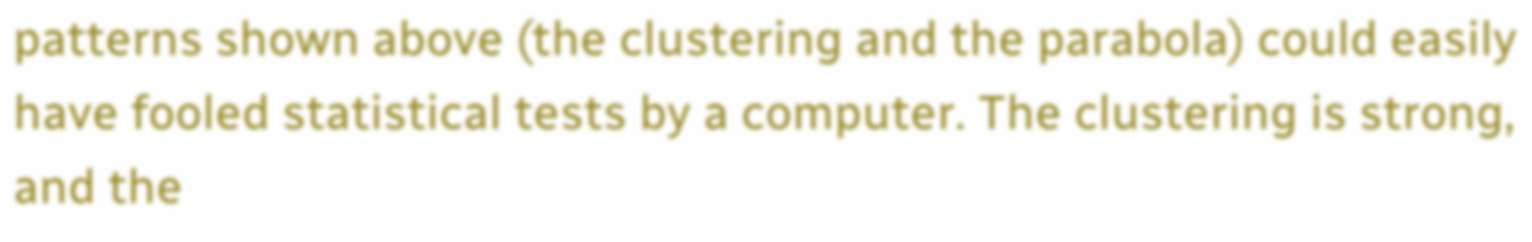patterns shown above (the clustering and the parabola) could easily have fooled statistical tests by a computer. The clustering is strong, and the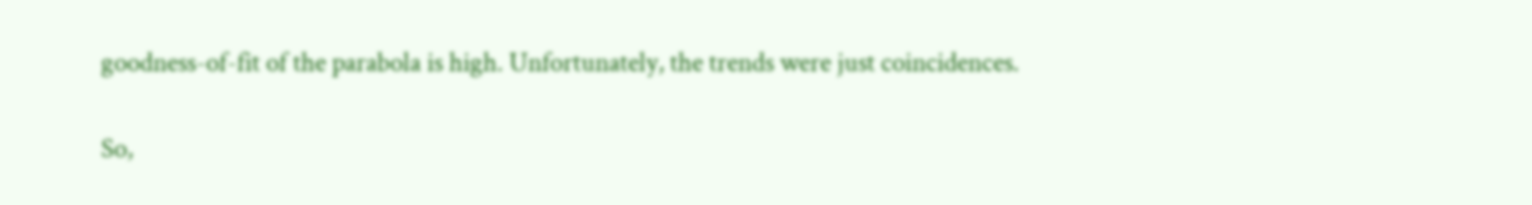goodness-of-fit of the parabola is high. Unfortunately, the trends were just coincidences.

So,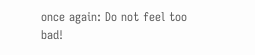once again: Do not feel too bad!